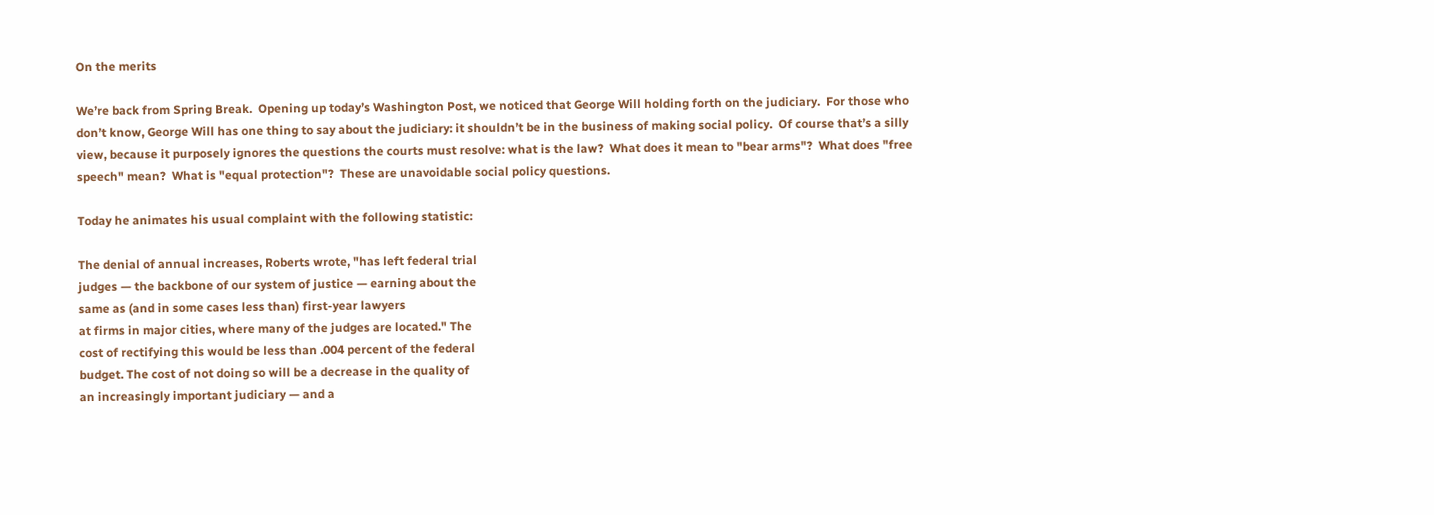On the merits

We’re back from Spring Break.  Opening up today’s Washington Post, we noticed that George Will holding forth on the judiciary.  For those who don’t know, George Will has one thing to say about the judiciary: it shouldn’t be in the business of making social policy.  Of course that’s a silly view, because it purposely ignores the questions the courts must resolve: what is the law?  What does it mean to "bear arms"?  What does "free speech" mean?  What is "equal protection"?  These are unavoidable social policy questions.

Today he animates his usual complaint with the following statistic:

The denial of annual increases, Roberts wrote, "has left federal trial
judges — the backbone of our system of justice — earning about the
same as (and in some cases less than) first-year lawyers
at firms in major cities, where many of the judges are located." The
cost of rectifying this would be less than .004 percent of the federal
budget. The cost of not doing so will be a decrease in the quality of
an increasingly important judiciary — and a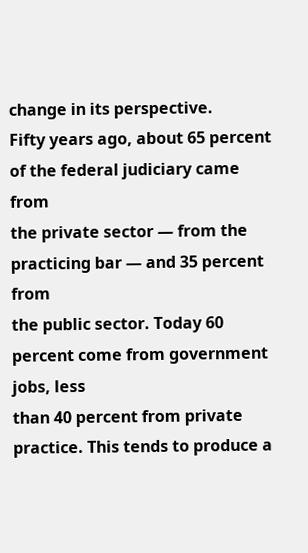change in its perspective.
Fifty years ago, about 65 percent of the federal judiciary came from
the private sector — from the practicing bar — and 35 percent from
the public sector. Today 60 percent come from government jobs, less
than 40 percent from private practice. This tends to produce a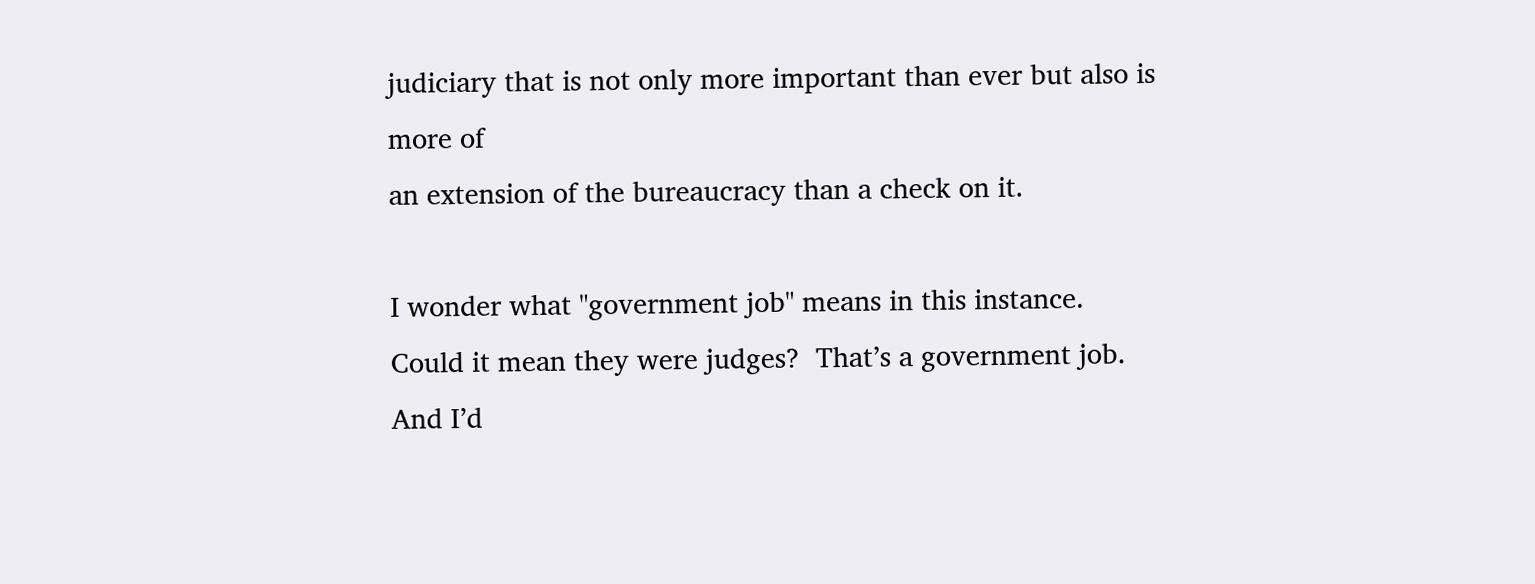judiciary that is not only more important than ever but also is more of
an extension of the bureaucracy than a check on it.

I wonder what "government job" means in this instance.  Could it mean they were judges?  That’s a government job.  And I’d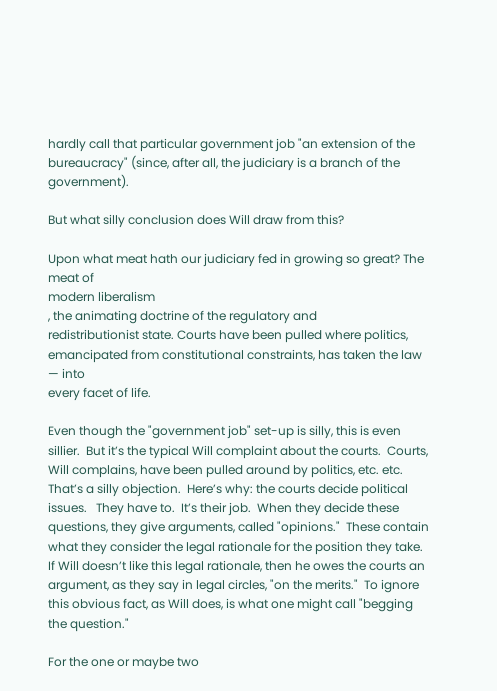hardly call that particular government job "an extension of the bureaucracy" (since, after all, the judiciary is a branch of the government).

But what silly conclusion does Will draw from this?

Upon what meat hath our judiciary fed in growing so great? The meat of
modern liberalism
, the animating doctrine of the regulatory and
redistributionist state. Courts have been pulled where politics,
emancipated from constitutional constraints, has taken the law — into
every facet of life.

Even though the "government job" set-up is silly, this is even sillier.  But it’s the typical Will complaint about the courts.  Courts, Will complains, have been pulled around by politics, etc. etc.  That’s a silly objection.  Here’s why: the courts decide political issues.   They have to.  It’s their job.  When they decide these questions, they give arguments, called "opinions."  These contain what they consider the legal rationale for the position they take.  If Will doesn’t like this legal rationale, then he owes the courts an argument, as they say in legal circles, "on the merits."  To ignore this obvious fact, as Will does, is what one might call "begging the question."

For the one or maybe two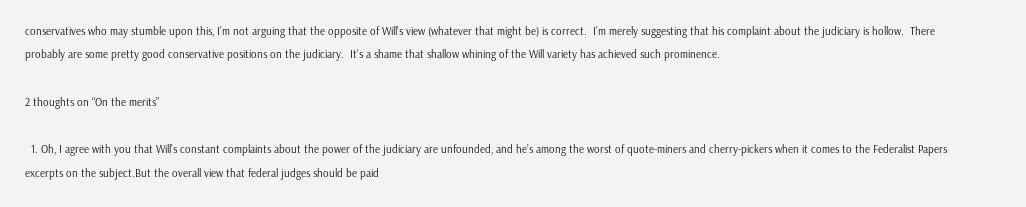conservatives who may stumble upon this, I’m not arguing that the opposite of Will’s view (whatever that might be) is correct.  I’m merely suggesting that his complaint about the judiciary is hollow.  There probably are some pretty good conservative positions on the judiciary.  It’s a shame that shallow whining of the Will variety has achieved such prominence.

2 thoughts on “On the merits”

  1. Oh, I agree with you that Will’s constant complaints about the power of the judiciary are unfounded, and he’s among the worst of quote-miners and cherry-pickers when it comes to the Federalist Papers excerpts on the subject.But the overall view that federal judges should be paid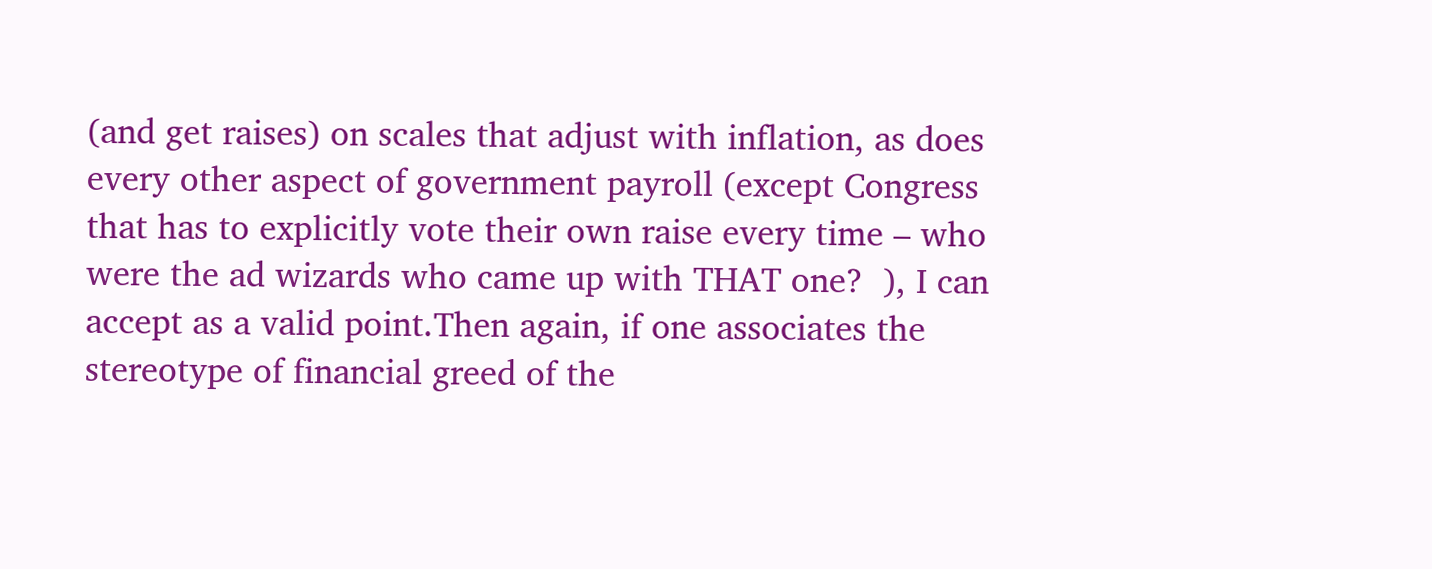(and get raises) on scales that adjust with inflation, as does every other aspect of government payroll (except Congress that has to explicitly vote their own raise every time – who were the ad wizards who came up with THAT one?  ), I can accept as a valid point.Then again, if one associates the stereotype of financial greed of the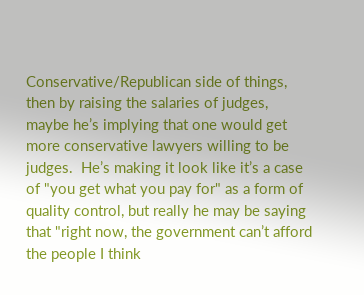Conservative/Republican side of things, then by raising the salaries of judges, maybe he’s implying that one would get more conservative lawyers willing to be judges.  He’s making it look like it’s a case of "you get what you pay for" as a form of quality control, but really he may be saying that "right now, the government can’t afford the people I think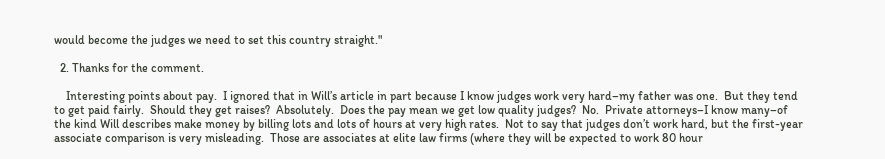would become the judges we need to set this country straight."

  2. Thanks for the comment.

    Interesting points about pay.  I ignored that in Will’s article in part because I know judges work very hard–my father was one.  But they tend to get paid fairly.  Should they get raises?  Absolutely.  Does the pay mean we get low quality judges?  No.  Private attorneys–I know many–of the kind Will describes make money by billing lots and lots of hours at very high rates.  Not to say that judges don’t work hard, but the first-year associate comparison is very misleading.  Those are associates at elite law firms (where they will be expected to work 80 hour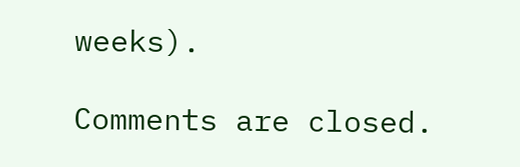weeks).

Comments are closed.